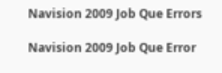Navision 2009 Job Que Errors

Navision 2009 Job Que Error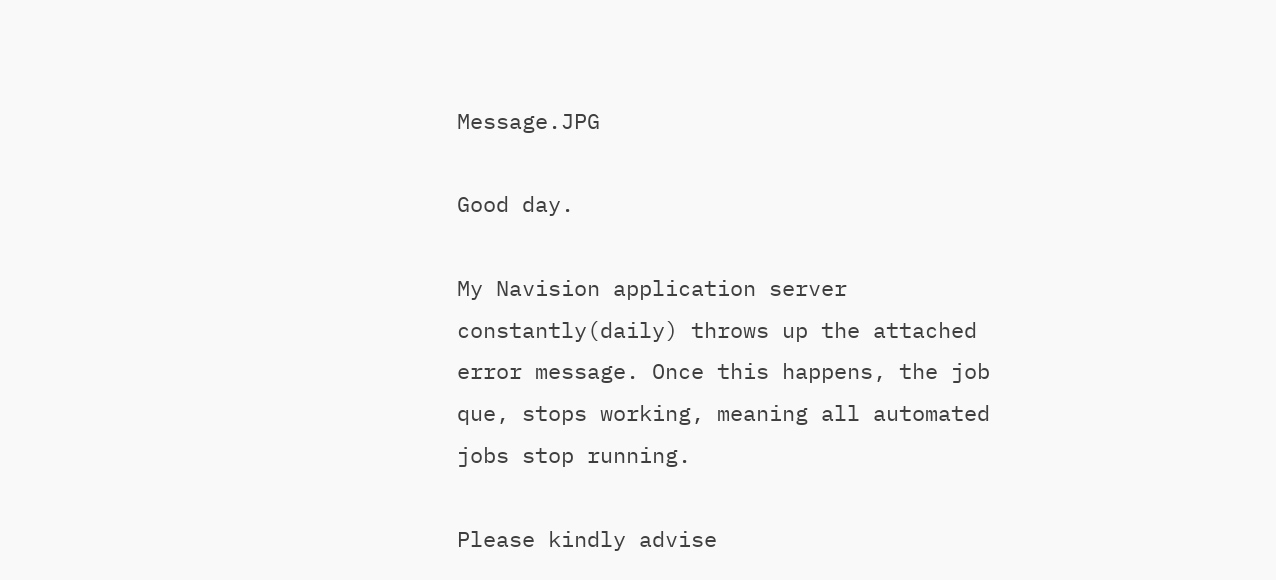Message.JPG

Good day.

My Navision application server constantly(daily) throws up the attached error message. Once this happens, the job que, stops working, meaning all automated jobs stop running.

Please kindly advise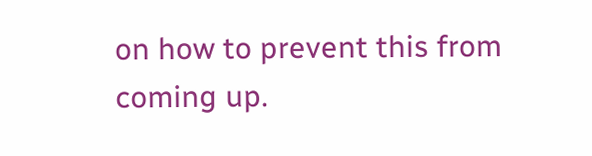on how to prevent this from coming up.